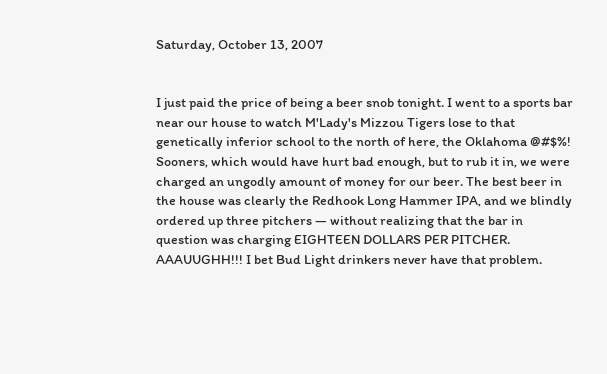Saturday, October 13, 2007


I just paid the price of being a beer snob tonight. I went to a sports bar near our house to watch M'Lady's Mizzou Tigers lose to that genetically inferior school to the north of here, the Oklahoma @#$%! Sooners, which would have hurt bad enough, but to rub it in, we were charged an ungodly amount of money for our beer. The best beer in the house was clearly the Redhook Long Hammer IPA, and we blindly ordered up three pitchers — without realizing that the bar in question was charging EIGHTEEN DOLLARS PER PITCHER. AAAUUGHH!!! I bet Bud Light drinkers never have that problem.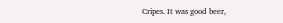Cripes. It was good beer,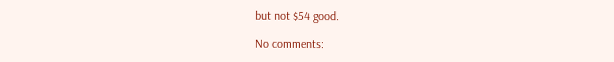but not $54 good.

No comments: